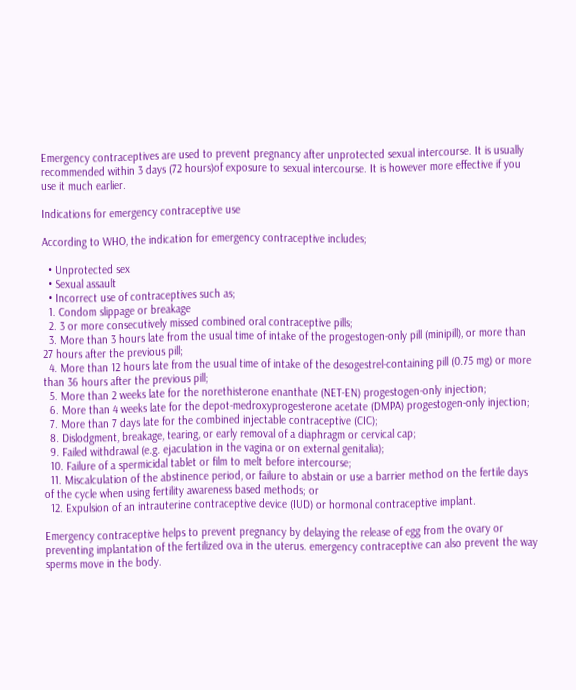Emergency contraceptives are used to prevent pregnancy after unprotected sexual intercourse. It is usually recommended within 3 days (72 hours)of exposure to sexual intercourse. It is however more effective if you use it much earlier.

Indications for emergency contraceptive use

According to WHO, the indication for emergency contraceptive includes;

  • Unprotected sex
  • Sexual assault
  • Incorrect use of contraceptives such as;
  1. Condom slippage or breakage
  2. 3 or more consecutively missed combined oral contraceptive pills;
  3. More than 3 hours late from the usual time of intake of the progestogen-only pill (minipill), or more than 27 hours after the previous pill;
  4. More than 12 hours late from the usual time of intake of the desogestrel-containing pill (0.75 mg) or more than 36 hours after the previous pill;
  5. More than 2 weeks late for the norethisterone enanthate (NET-EN) progestogen-only injection;
  6. More than 4 weeks late for the depot-medroxyprogesterone acetate (DMPA) progestogen-only injection;
  7. More than 7 days late for the combined injectable contraceptive (CIC);
  8. Dislodgment, breakage, tearing, or early removal of a diaphragm or cervical cap;
  9. Failed withdrawal (e.g. ejaculation in the vagina or on external genitalia);
  10. Failure of a spermicidal tablet or film to melt before intercourse;
  11. Miscalculation of the abstinence period, or failure to abstain or use a barrier method on the fertile days of the cycle when using fertility awareness based methods; or
  12. Expulsion of an intrauterine contraceptive device (IUD) or hormonal contraceptive implant.

Emergency contraceptive helps to prevent pregnancy by delaying the release of egg from the ovary or preventing implantation of the fertilized ova in the uterus. emergency contraceptive can also prevent the way sperms move in the body.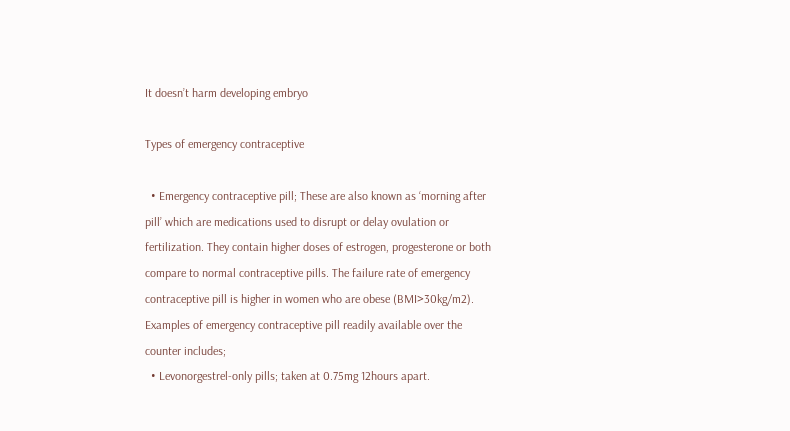It doesn’t harm developing embryo

Types of emergency contraceptive

  • Emergency contraceptive pill; These are also known as ‘morning after pill’ which are medications used to disrupt or delay ovulation or fertilization. They contain higher doses of estrogen, progesterone or both compare to normal contraceptive pills. The failure rate of emergency contraceptive pill is higher in women who are obese (BMI>30kg/m2). Examples of emergency contraceptive pill readily available over the counter includes;
  • Levonorgestrel-only pills; taken at 0.75mg 12hours apart.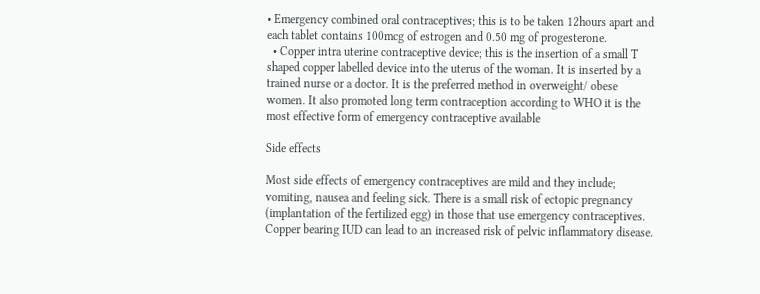• Emergency combined oral contraceptives; this is to be taken 12hours apart and each tablet contains 100mcg of estrogen and 0.50 mg of progesterone.
  • Copper intra uterine contraceptive device; this is the insertion of a small T shaped copper labelled device into the uterus of the woman. It is inserted by a trained nurse or a doctor. It is the preferred method in overweight/ obese women. It also promoted long term contraception according to WHO it is the most effective form of emergency contraceptive available

Side effects

Most side effects of emergency contraceptives are mild and they include; vomiting, nausea and feeling sick. There is a small risk of ectopic pregnancy (implantation of the fertilized egg) in those that use emergency contraceptives. Copper bearing IUD can lead to an increased risk of pelvic inflammatory disease.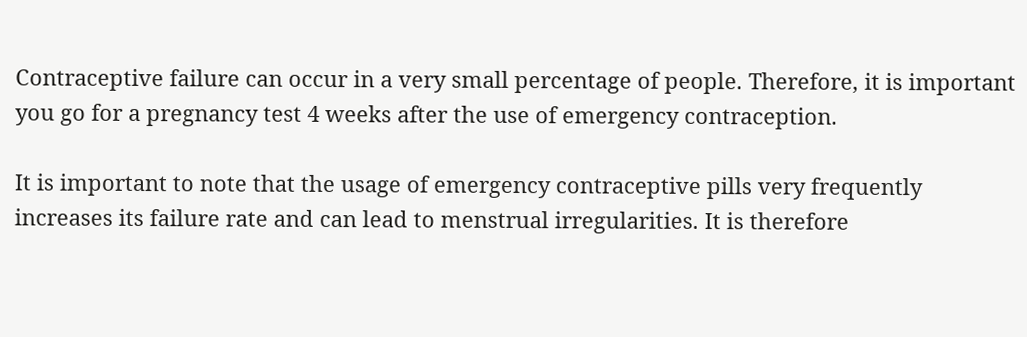Contraceptive failure can occur in a very small percentage of people. Therefore, it is important you go for a pregnancy test 4 weeks after the use of emergency contraception.

It is important to note that the usage of emergency contraceptive pills very frequently increases its failure rate and can lead to menstrual irregularities. It is therefore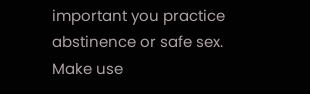important you practice abstinence or safe sex. Make use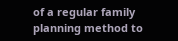of a regular family planning method to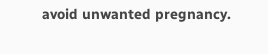avoid unwanted pregnancy.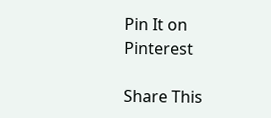Pin It on Pinterest

Share This